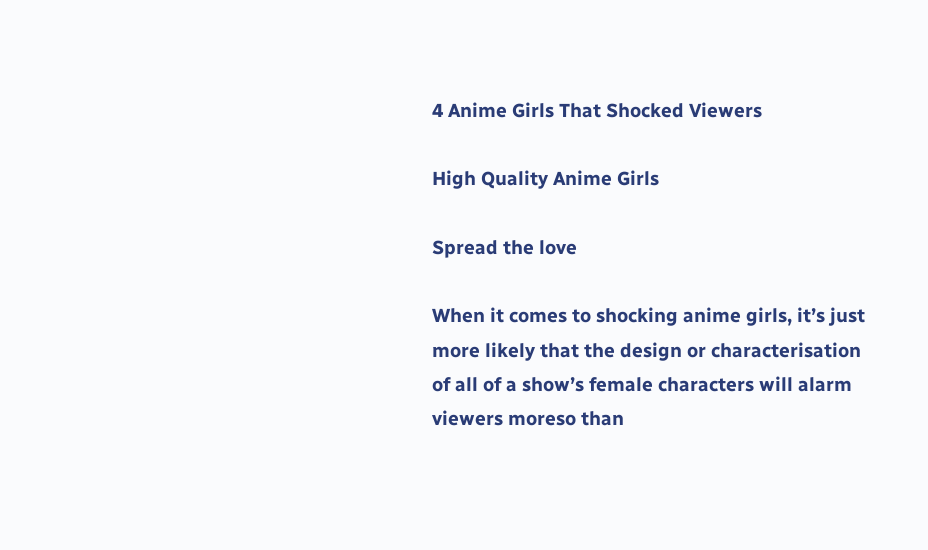4 Anime Girls That Shocked Viewers

High Quality Anime Girls

Spread the love

When it comes to shocking anime girls, it’s just more likely that the design or characterisation of all of a show’s female characters will alarm viewers moreso than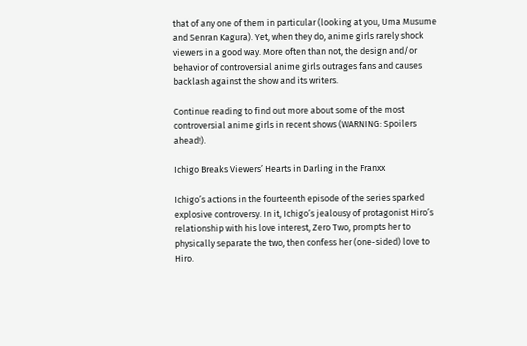that of any one of them in particular (looking at you, Uma Musume and Senran Kagura). Yet, when they do, anime girls rarely shock viewers in a good way. More often than not, the design and/or behavior of controversial anime girls outrages fans and causes backlash against the show and its writers.

Continue reading to find out more about some of the most controversial anime girls in recent shows (WARNING: Spoilers ahead!).

Ichigo Breaks Viewers’ Hearts in Darling in the Franxx

Ichigo’s actions in the fourteenth episode of the series sparked explosive controversy. In it, Ichigo’s jealousy of protagonist Hiro’s relationship with his love interest, Zero Two, prompts her to physically separate the two, then confess her (one-sided) love to Hiro.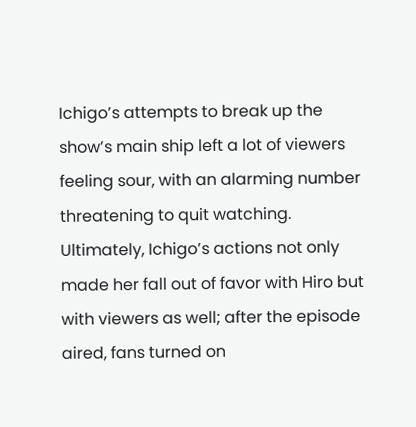Ichigo’s attempts to break up the show’s main ship left a lot of viewers feeling sour, with an alarming number threatening to quit watching. Ultimately, Ichigo’s actions not only made her fall out of favor with Hiro but with viewers as well; after the episode aired, fans turned on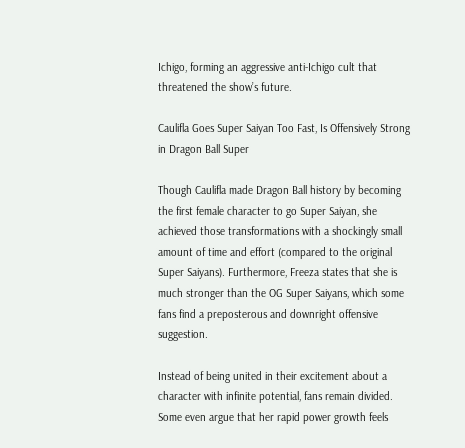Ichigo, forming an aggressive anti-Ichigo cult that threatened the show’s future.

Caulifla Goes Super Saiyan Too Fast, Is Offensively Strong in Dragon Ball Super

Though Caulifla made Dragon Ball history by becoming the first female character to go Super Saiyan, she achieved those transformations with a shockingly small amount of time and effort (compared to the original Super Saiyans). Furthermore, Freeza states that she is much stronger than the OG Super Saiyans, which some fans find a preposterous and downright offensive suggestion.

Instead of being united in their excitement about a character with infinite potential, fans remain divided. Some even argue that her rapid power growth feels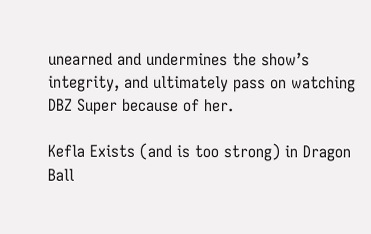unearned and undermines the show’s integrity, and ultimately pass on watching DBZ Super because of her.

Kefla Exists (and is too strong) in Dragon Ball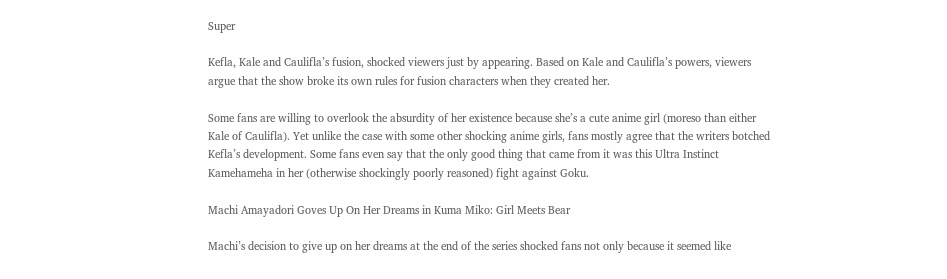Super

Kefla, Kale and Caulifla’s fusion, shocked viewers just by appearing. Based on Kale and Caulifla’s powers, viewers argue that the show broke its own rules for fusion characters when they created her.

Some fans are willing to overlook the absurdity of her existence because she’s a cute anime girl (moreso than either Kale of Caulifla). Yet unlike the case with some other shocking anime girls, fans mostly agree that the writers botched Kefla’s development. Some fans even say that the only good thing that came from it was this Ultra Instinct Kamehameha in her (otherwise shockingly poorly reasoned) fight against Goku.

Machi Amayadori Goves Up On Her Dreams in Kuma Miko: Girl Meets Bear

Machi’s decision to give up on her dreams at the end of the series shocked fans not only because it seemed like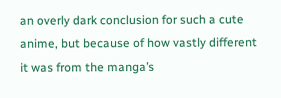an overly dark conclusion for such a cute anime, but because of how vastly different it was from the manga’s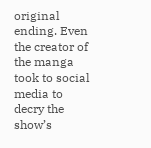original ending. Even the creator of the manga took to social media to decry the show’s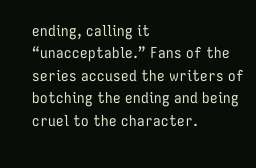ending, calling it “unacceptable.” Fans of the series accused the writers of botching the ending and being cruel to the character.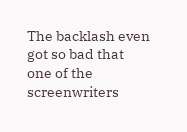The backlash even got so bad that one of the screenwriters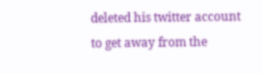deleted his twitter account to get away from the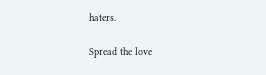haters.

Spread the love